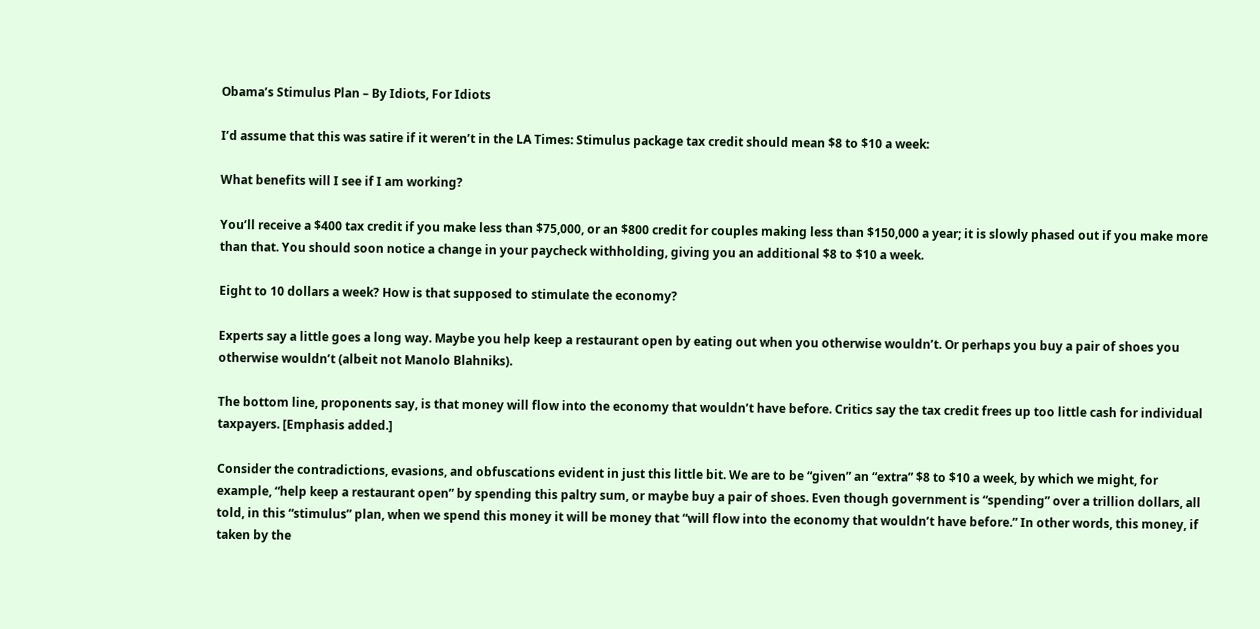Obama’s Stimulus Plan – By Idiots, For Idiots

I’d assume that this was satire if it weren’t in the LA Times: Stimulus package tax credit should mean $8 to $10 a week:

What benefits will I see if I am working?

You’ll receive a $400 tax credit if you make less than $75,000, or an $800 credit for couples making less than $150,000 a year; it is slowly phased out if you make more than that. You should soon notice a change in your paycheck withholding, giving you an additional $8 to $10 a week.

Eight to 10 dollars a week? How is that supposed to stimulate the economy?

Experts say a little goes a long way. Maybe you help keep a restaurant open by eating out when you otherwise wouldn’t. Or perhaps you buy a pair of shoes you otherwise wouldn’t (albeit not Manolo Blahniks).

The bottom line, proponents say, is that money will flow into the economy that wouldn’t have before. Critics say the tax credit frees up too little cash for individual taxpayers. [Emphasis added.]

Consider the contradictions, evasions, and obfuscations evident in just this little bit. We are to be “given” an “extra” $8 to $10 a week, by which we might, for example, “help keep a restaurant open” by spending this paltry sum, or maybe buy a pair of shoes. Even though government is “spending” over a trillion dollars, all told, in this “stimulus” plan, when we spend this money it will be money that “will flow into the economy that wouldn’t have before.” In other words, this money, if taken by the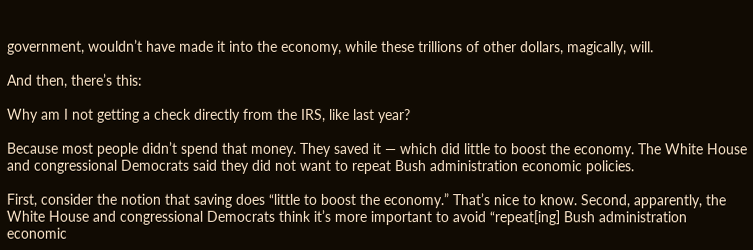government, wouldn’t have made it into the economy, while these trillions of other dollars, magically, will.

And then, there’s this:

Why am I not getting a check directly from the IRS, like last year?

Because most people didn’t spend that money. They saved it — which did little to boost the economy. The White House and congressional Democrats said they did not want to repeat Bush administration economic policies.

First, consider the notion that saving does “little to boost the economy.” That’s nice to know. Second, apparently, the White House and congressional Democrats think it’s more important to avoid “repeat[ing] Bush administration economic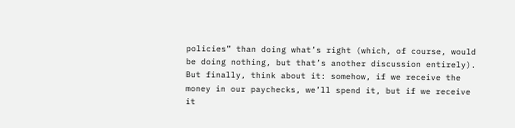policies” than doing what’s right (which, of course, would be doing nothing, but that’s another discussion entirely). But finally, think about it: somehow, if we receive the money in our paychecks, we’ll spend it, but if we receive it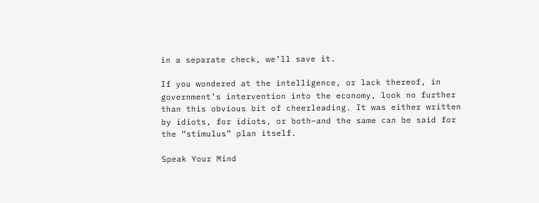in a separate check, we’ll save it.

If you wondered at the intelligence, or lack thereof, in government’s intervention into the economy, look no further than this obvious bit of cheerleading. It was either written by idiots, for idiots, or both–and the same can be said for the “stimulus” plan itself.

Speak Your Mind